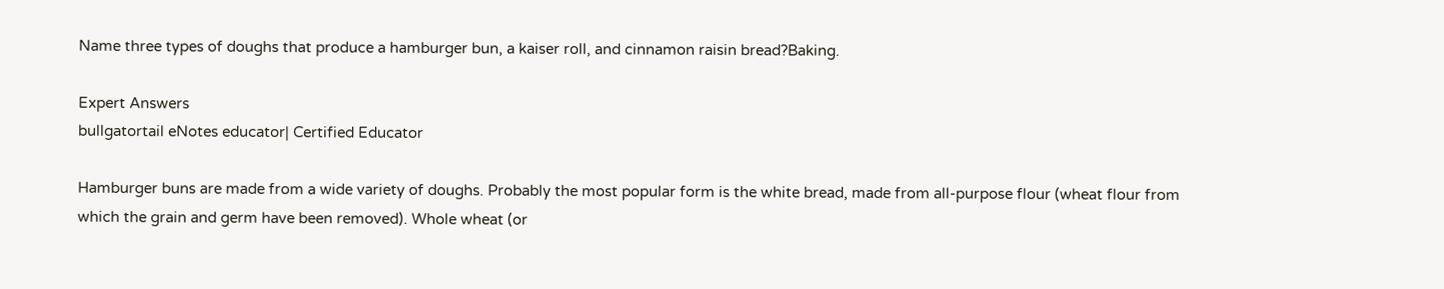Name three types of doughs that produce a hamburger bun, a kaiser roll, and cinnamon raisin bread?Baking.

Expert Answers
bullgatortail eNotes educator| Certified Educator

Hamburger buns are made from a wide variety of doughs. Probably the most popular form is the white bread, made from all-purpose flour (wheat flour from which the grain and germ have been removed). Whole wheat (or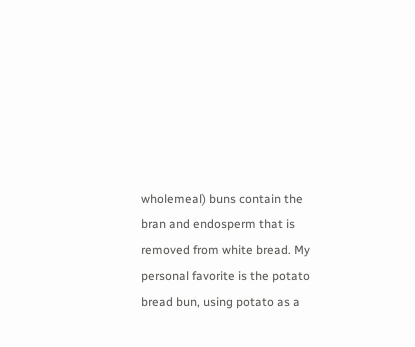wholemeal) buns contain the bran and endosperm that is removed from white bread. My personal favorite is the potato bread bun, using potato as a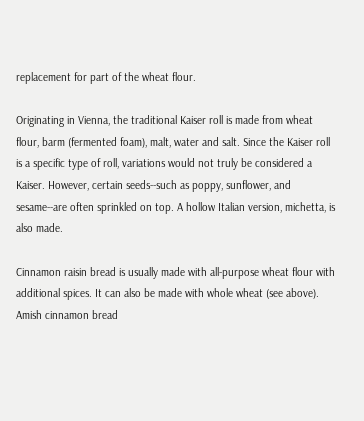replacement for part of the wheat flour.

Originating in Vienna, the traditional Kaiser roll is made from wheat flour, barm (fermented foam), malt, water and salt. Since the Kaiser roll is a specific type of roll, variations would not truly be considered a Kaiser. However, certain seeds--such as poppy, sunflower, and sesame--are often sprinkled on top. A hollow Italian version, michetta, is also made.

Cinnamon raisin bread is usually made with all-purpose wheat flour with additional spices. It can also be made with whole wheat (see above). Amish cinnamon bread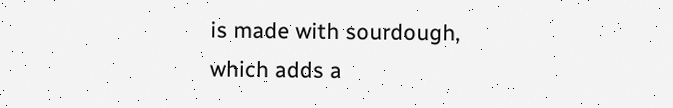is made with sourdough, which adds a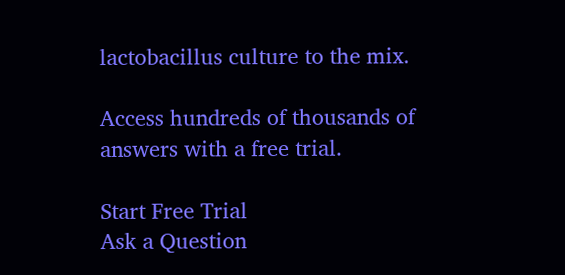lactobacillus culture to the mix.

Access hundreds of thousands of answers with a free trial.

Start Free Trial
Ask a Question